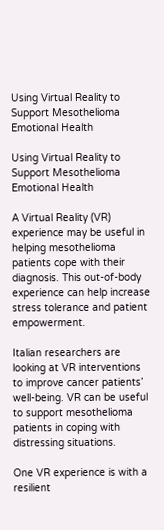Using Virtual Reality to Support Mesothelioma Emotional Health

Using Virtual Reality to Support Mesothelioma Emotional Health

A Virtual Reality (VR) experience may be useful in helping mesothelioma patients cope with their diagnosis. This out-of-body experience can help increase stress tolerance and patient empowerment.

Italian researchers are looking at VR interventions to improve cancer patients’ well-being. VR can be useful to support mesothelioma patients in coping with distressing situations.

One VR experience is with a resilient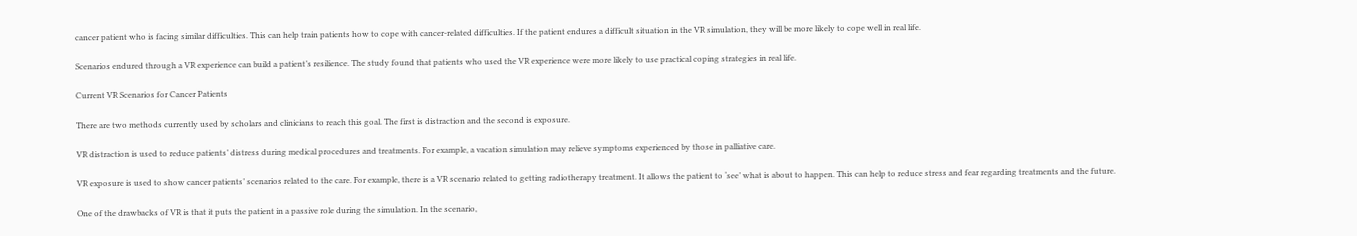cancer patient who is facing similar difficulties. This can help train patients how to cope with cancer-related difficulties. If the patient endures a difficult situation in the VR simulation, they will be more likely to cope well in real life.

Scenarios endured through a VR experience can build a patient’s resilience. The study found that patients who used the VR experience were more likely to use practical coping strategies in real life.

Current VR Scenarios for Cancer Patients

There are two methods currently used by scholars and clinicians to reach this goal. The first is distraction and the second is exposure.

VR distraction is used to reduce patients’ distress during medical procedures and treatments. For example, a vacation simulation may relieve symptoms experienced by those in palliative care.

VR exposure is used to show cancer patients’ scenarios related to the care. For example, there is a VR scenario related to getting radiotherapy treatment. It allows the patient to ‘see’ what is about to happen. This can help to reduce stress and fear regarding treatments and the future.

One of the drawbacks of VR is that it puts the patient in a passive role during the simulation. In the scenario,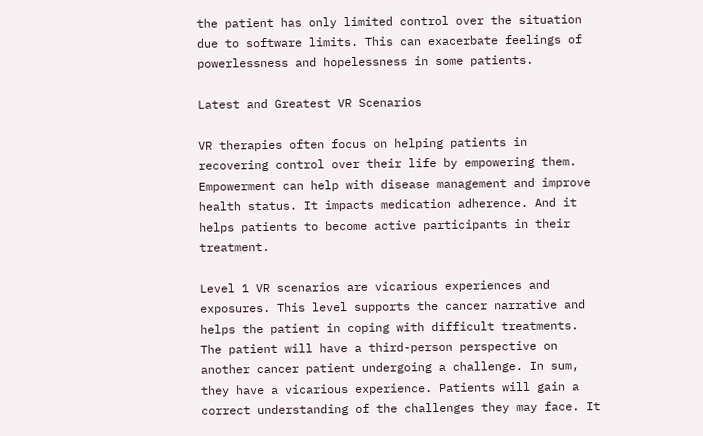the patient has only limited control over the situation due to software limits. This can exacerbate feelings of powerlessness and hopelessness in some patients.

Latest and Greatest VR Scenarios

VR therapies often focus on helping patients in recovering control over their life by empowering them. Empowerment can help with disease management and improve health status. It impacts medication adherence. And it helps patients to become active participants in their treatment.

Level 1 VR scenarios are vicarious experiences and exposures. This level supports the cancer narrative and helps the patient in coping with difficult treatments. The patient will have a third-person perspective on another cancer patient undergoing a challenge. In sum, they have a vicarious experience. Patients will gain a correct understanding of the challenges they may face. It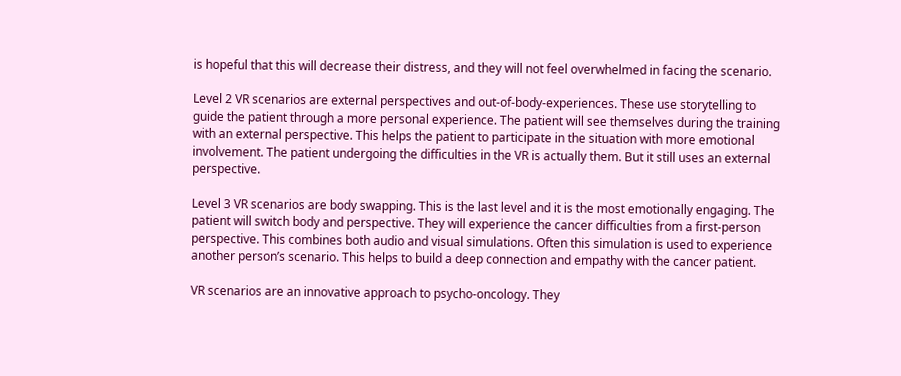is hopeful that this will decrease their distress, and they will not feel overwhelmed in facing the scenario.

Level 2 VR scenarios are external perspectives and out-of-body-experiences. These use storytelling to guide the patient through a more personal experience. The patient will see themselves during the training with an external perspective. This helps the patient to participate in the situation with more emotional involvement. The patient undergoing the difficulties in the VR is actually them. But it still uses an external perspective.

Level 3 VR scenarios are body swapping. This is the last level and it is the most emotionally engaging. The patient will switch body and perspective. They will experience the cancer difficulties from a first-person perspective. This combines both audio and visual simulations. Often this simulation is used to experience another person’s scenario. This helps to build a deep connection and empathy with the cancer patient.

VR scenarios are an innovative approach to psycho-oncology. They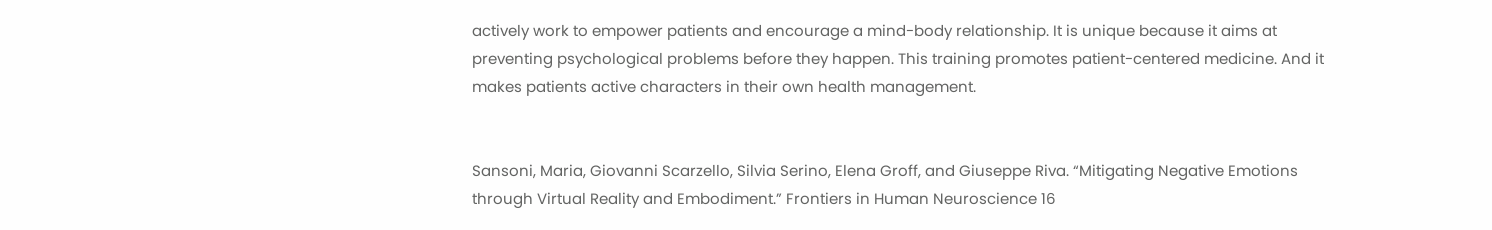actively work to empower patients and encourage a mind-body relationship. It is unique because it aims at preventing psychological problems before they happen. This training promotes patient-centered medicine. And it makes patients active characters in their own health management.


Sansoni, Maria, Giovanni Scarzello, Silvia Serino, Elena Groff, and Giuseppe Riva. “Mitigating Negative Emotions through Virtual Reality and Embodiment.” Frontiers in Human Neuroscience 16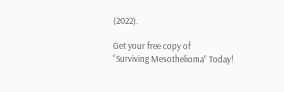(2022).

Get your free copy of
“Surviving Mesothelioma” Today!